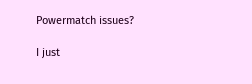Powermatch issues?

I just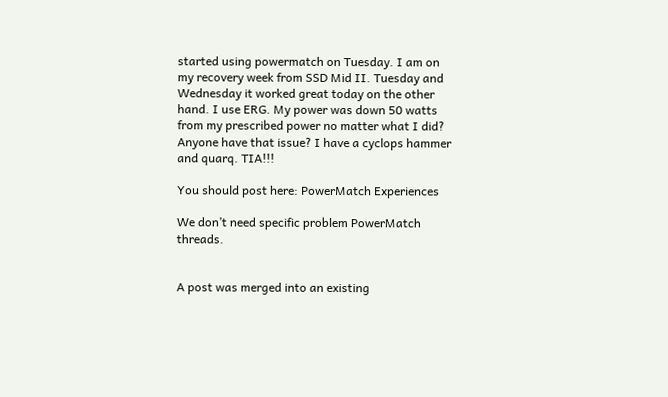started using powermatch on Tuesday. I am on my recovery week from SSD Mid II. Tuesday and Wednesday it worked great today on the other hand. I use ERG. My power was down 50 watts from my prescribed power no matter what I did? Anyone have that issue? I have a cyclops hammer and quarq. TIA!!!

You should post here: PowerMatch Experiences

We don’t need specific problem PowerMatch threads.


A post was merged into an existing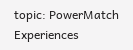topic: PowerMatch Experiences